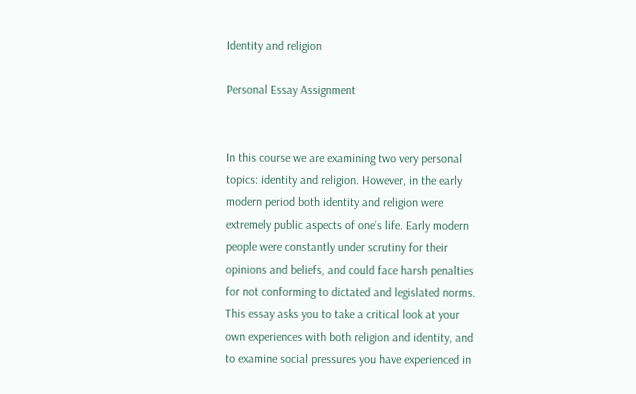Identity and religion

Personal Essay Assignment


In this course we are examining two very personal topics: identity and religion. However, in the early modern period both identity and religion were extremely public aspects of one’s life. Early modern people were constantly under scrutiny for their opinions and beliefs, and could face harsh penalties for not conforming to dictated and legislated norms. This essay asks you to take a critical look at your own experiences with both religion and identity, and to examine social pressures you have experienced in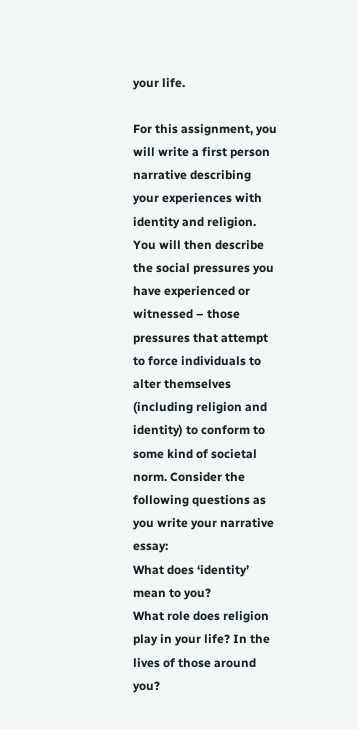your life.

For this assignment, you will write a first person narrative describing your experiences with identity and religion. You will then describe the social pressures you have experienced or witnessed – those pressures that attempt to force individuals to alter themselves (including religion and identity) to conform to some kind of societal norm. Consider the following questions as you write your narrative essay:
What does ‘identity’ mean to you?
What role does religion play in your life? In the lives of those around you?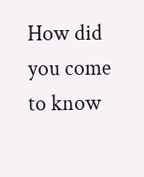How did you come to know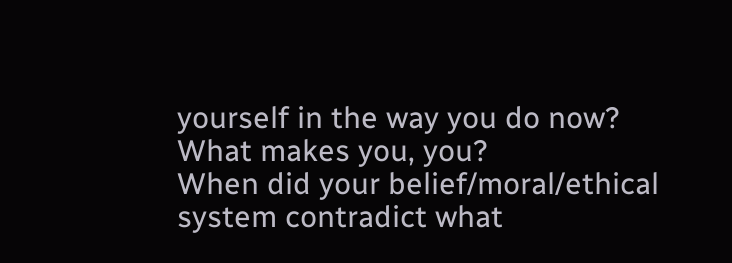yourself in the way you do now?
What makes you, you?
When did your belief/moral/ethical system contradict what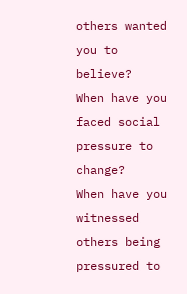others wanted you to believe?
When have you faced social pressure to change?
When have you witnessed others being pressured to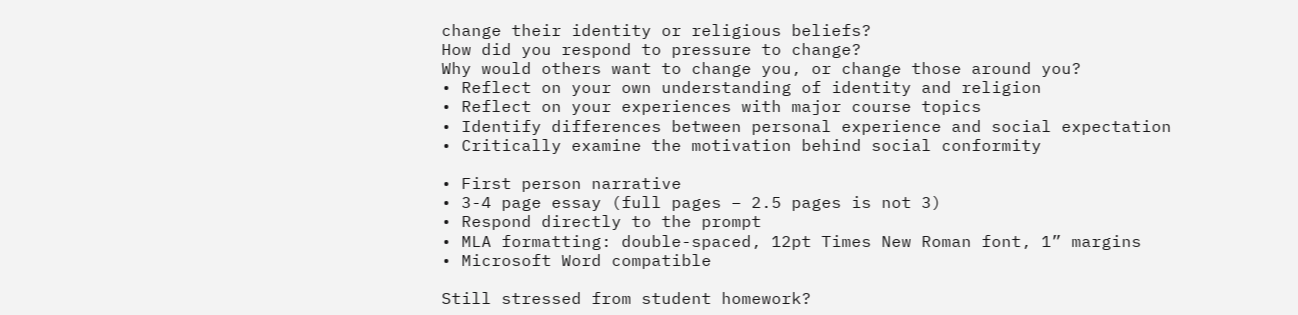change their identity or religious beliefs?
How did you respond to pressure to change?
Why would others want to change you, or change those around you?
• Reflect on your own understanding of identity and religion
• Reflect on your experiences with major course topics
• Identify differences between personal experience and social expectation
• Critically examine the motivation behind social conformity

• First person narrative
• 3-4 page essay (full pages – 2.5 pages is not 3)
• Respond directly to the prompt
• MLA formatting: double-spaced, 12pt Times New Roman font, 1” margins
• Microsoft Word compatible

Still stressed from student homework?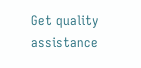Get quality assistance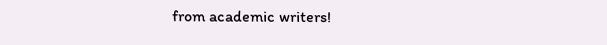from academic writers!